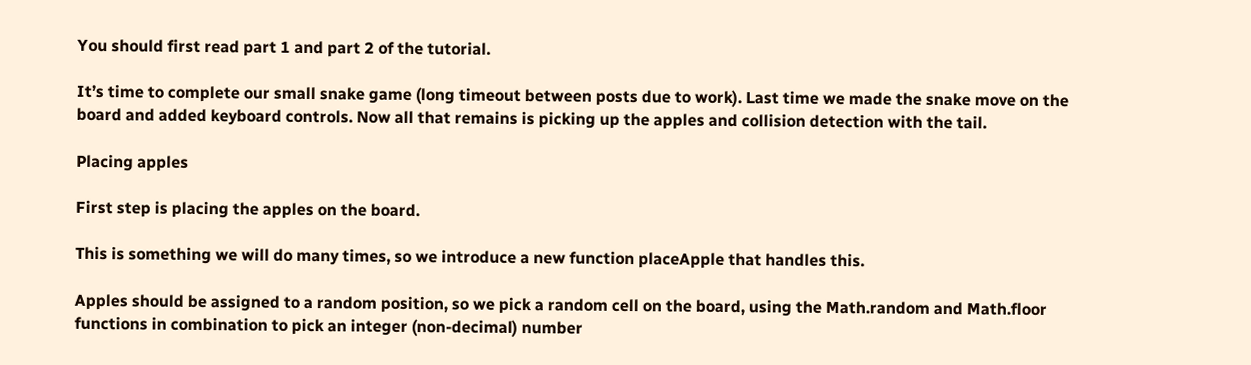You should first read part 1 and part 2 of the tutorial.

It’s time to complete our small snake game (long timeout between posts due to work). Last time we made the snake move on the board and added keyboard controls. Now all that remains is picking up the apples and collision detection with the tail.

Placing apples

First step is placing the apples on the board.

This is something we will do many times, so we introduce a new function placeApple that handles this.

Apples should be assigned to a random position, so we pick a random cell on the board, using the Math.random and Math.floor functions in combination to pick an integer (non-decimal) number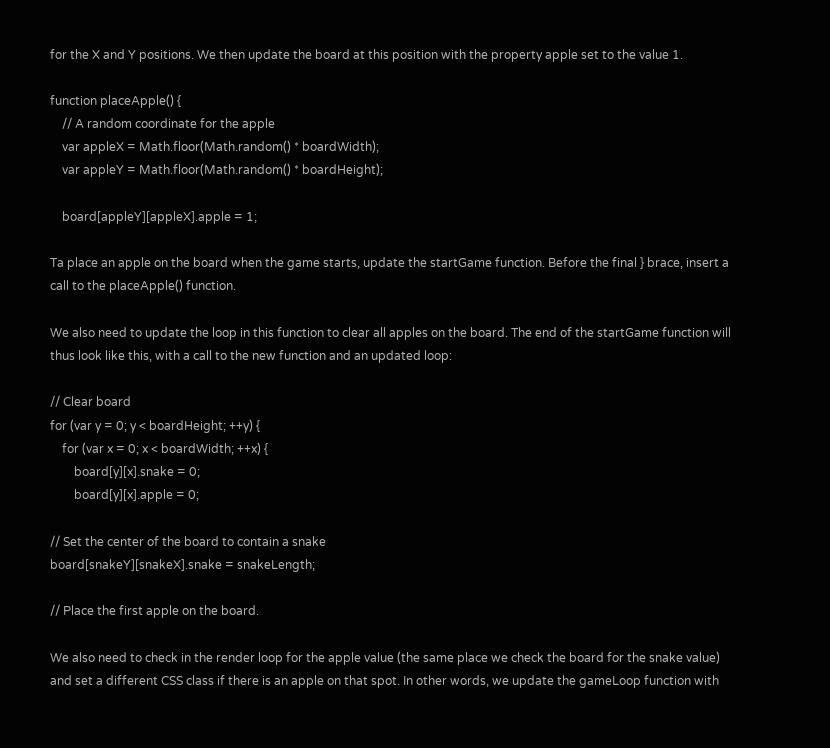for the X and Y positions. We then update the board at this position with the property apple set to the value 1.

function placeApple() {
    // A random coordinate for the apple
    var appleX = Math.floor(Math.random() * boardWidth);
    var appleY = Math.floor(Math.random() * boardHeight);

    board[appleY][appleX].apple = 1;

Ta place an apple on the board when the game starts, update the startGame function. Before the final } brace, insert a call to the placeApple() function.

We also need to update the loop in this function to clear all apples on the board. The end of the startGame function will thus look like this, with a call to the new function and an updated loop:

// Clear board
for (var y = 0; y < boardHeight; ++y) {
    for (var x = 0; x < boardWidth; ++x) {
        board[y][x].snake = 0;
        board[y][x].apple = 0;

// Set the center of the board to contain a snake
board[snakeY][snakeX].snake = snakeLength;

// Place the first apple on the board.

We also need to check in the render loop for the apple value (the same place we check the board for the snake value) and set a different CSS class if there is an apple on that spot. In other words, we update the gameLoop function with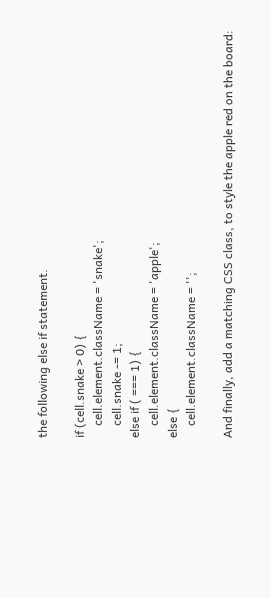the following else if statement.

if (cell.snake > 0) {
    cell.element.className = 'snake';
    cell.snake -= 1;
else if ( === 1) {
    cell.element.className = 'apple';
else {
    cell.element.className = '';

And finally, add a matching CSS class, to style the apple red on the board: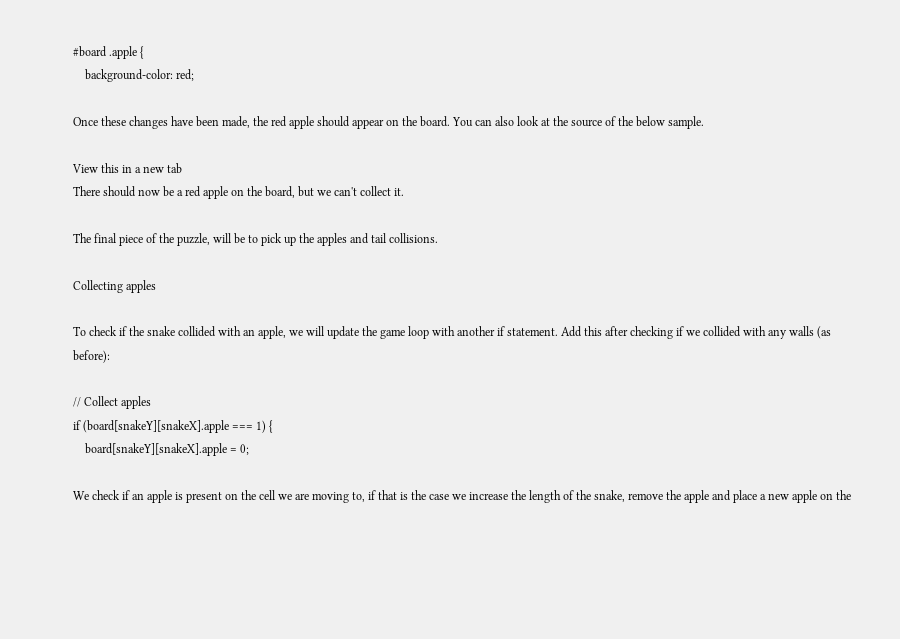#board .apple {
    background-color: red;

Once these changes have been made, the red apple should appear on the board. You can also look at the source of the below sample.

View this in a new tab
There should now be a red apple on the board, but we can't collect it.

The final piece of the puzzle, will be to pick up the apples and tail collisions.

Collecting apples

To check if the snake collided with an apple, we will update the game loop with another if statement. Add this after checking if we collided with any walls (as before):

// Collect apples
if (board[snakeY][snakeX].apple === 1) {
    board[snakeY][snakeX].apple = 0;

We check if an apple is present on the cell we are moving to, if that is the case we increase the length of the snake, remove the apple and place a new apple on the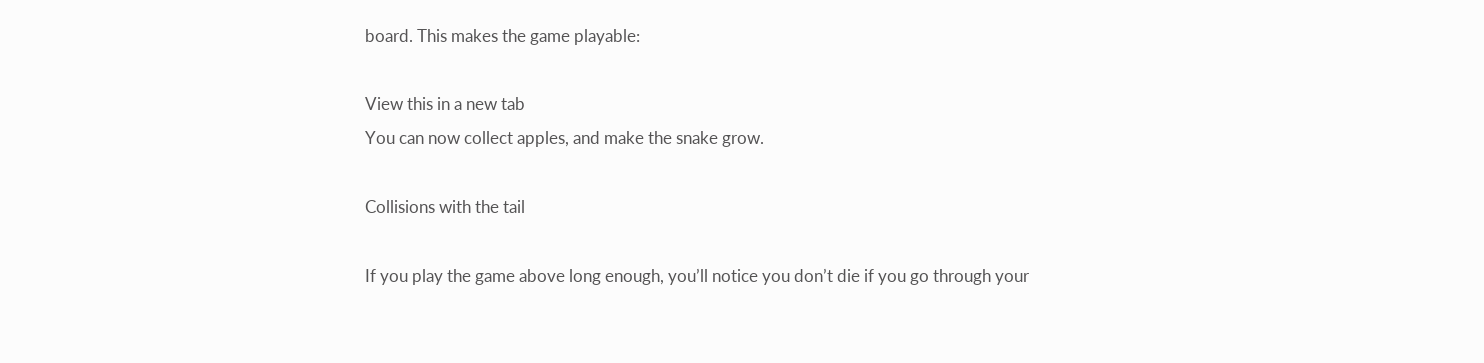board. This makes the game playable:

View this in a new tab
You can now collect apples, and make the snake grow.

Collisions with the tail

If you play the game above long enough, you’ll notice you don’t die if you go through your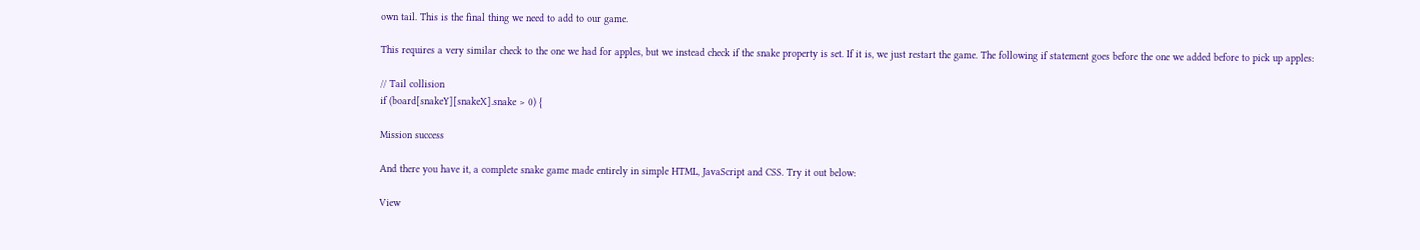own tail. This is the final thing we need to add to our game.

This requires a very similar check to the one we had for apples, but we instead check if the snake property is set. If it is, we just restart the game. The following if statement goes before the one we added before to pick up apples:

// Tail collision
if (board[snakeY][snakeX].snake > 0) {

Mission success

And there you have it, a complete snake game made entirely in simple HTML, JavaScript and CSS. Try it out below:

View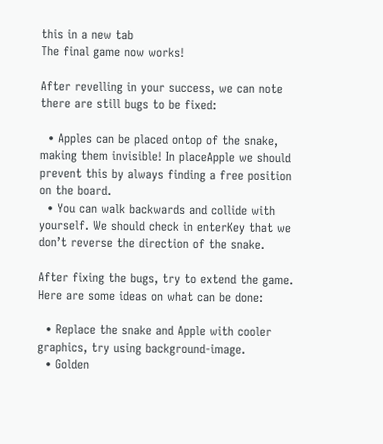this in a new tab
The final game now works!

After revelling in your success, we can note there are still bugs to be fixed:

  • Apples can be placed ontop of the snake, making them invisible! In placeApple we should prevent this by always finding a free position on the board.
  • You can walk backwards and collide with yourself. We should check in enterKey that we don’t reverse the direction of the snake.

After fixing the bugs, try to extend the game. Here are some ideas on what can be done:

  • Replace the snake and Apple with cooler graphics, try using background-image.
  • Golden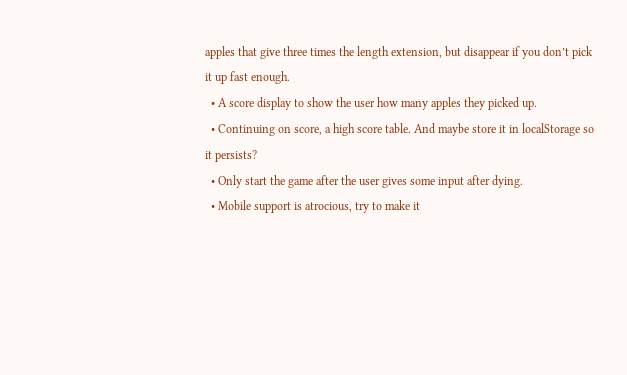apples that give three times the length extension, but disappear if you don’t pick it up fast enough.
  • A score display to show the user how many apples they picked up.
  • Continuing on score, a high score table. And maybe store it in localStorage so it persists?
  • Only start the game after the user gives some input after dying.
  • Mobile support is atrocious, try to make it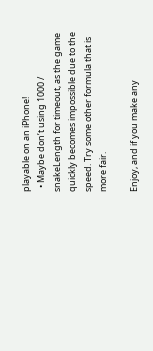playable on an iPhone!
  • Maybe don’t using 1000 / snakeLength for timeout, as the game quickly becomes impossible due to the speed. Try some other formula that is more fair.

Enjoy, and if you make any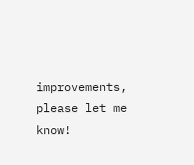improvements, please let me know!